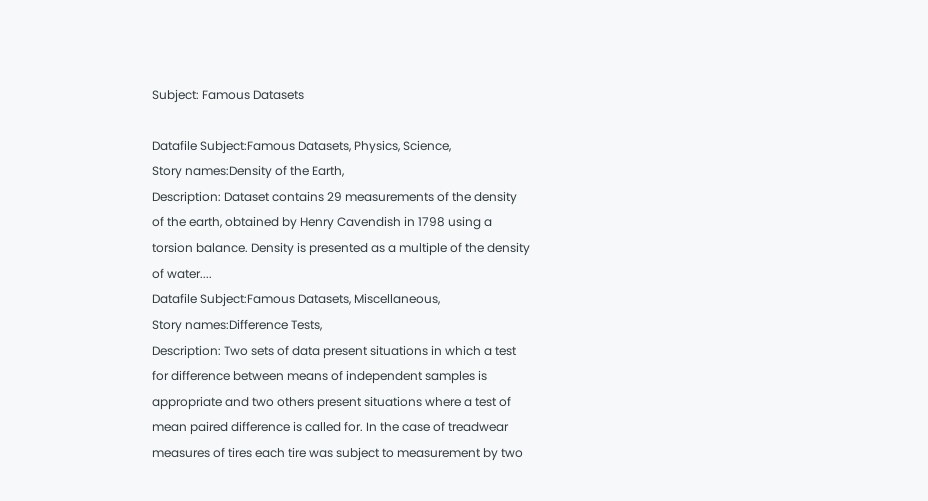Subject: Famous Datasets

Datafile Subject:Famous Datasets, Physics, Science,
Story names:Density of the Earth,
Description: Dataset contains 29 measurements of the density of the earth, obtained by Henry Cavendish in 1798 using a torsion balance. Density is presented as a multiple of the density of water....
Datafile Subject:Famous Datasets, Miscellaneous,
Story names:Difference Tests,
Description: Two sets of data present situations in which a test for difference between means of independent samples is appropriate and two others present situations where a test of mean paired difference is called for. In the case of treadwear measures of tires each tire was subject to measurement by two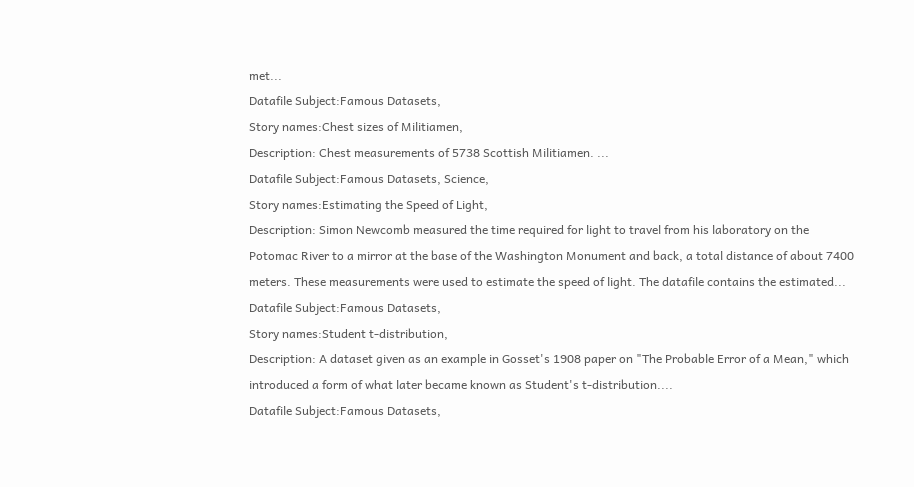met...
Datafile Subject:Famous Datasets,
Story names:Chest sizes of Militiamen,
Description: Chest measurements of 5738 Scottish Militiamen. ...
Datafile Subject:Famous Datasets, Science,
Story names:Estimating the Speed of Light,
Description: Simon Newcomb measured the time required for light to travel from his laboratory on the Potomac River to a mirror at the base of the Washington Monument and back, a total distance of about 7400 meters. These measurements were used to estimate the speed of light. The datafile contains the estimated...
Datafile Subject:Famous Datasets,
Story names:Student t-distribution,
Description: A dataset given as an example in Gosset's 1908 paper on "The Probable Error of a Mean," which introduced a form of what later became known as Student's t-distribution....
Datafile Subject:Famous Datasets,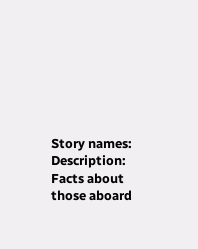Story names:
Description: Facts about those aboard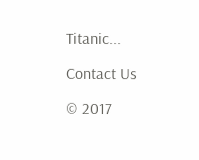Titanic...

Contact Us

© 2017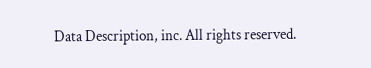Data Description, inc. All rights reserved.